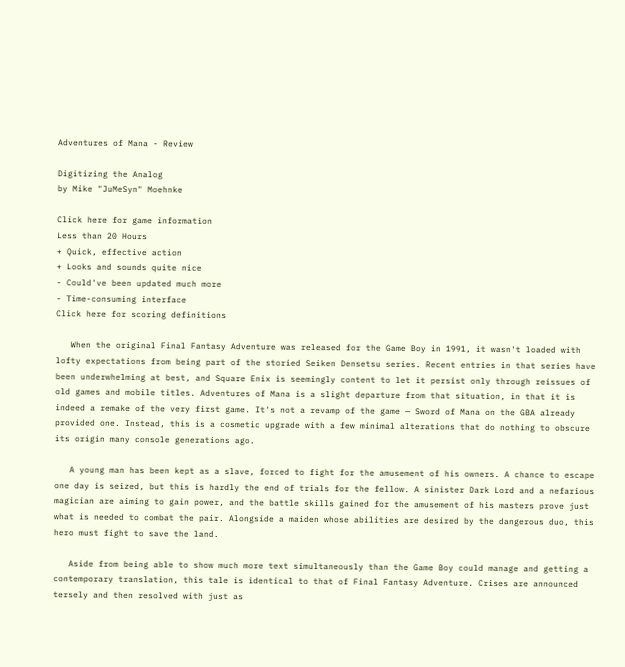Adventures of Mana - Review

Digitizing the Analog
by Mike "JuMeSyn" Moehnke

Click here for game information
Less than 20 Hours
+ Quick, effective action
+ Looks and sounds quite nice
- Could've been updated much more
- Time-consuming interface
Click here for scoring definitions

   When the original Final Fantasy Adventure was released for the Game Boy in 1991, it wasn't loaded with lofty expectations from being part of the storied Seiken Densetsu series. Recent entries in that series have been underwhelming at best, and Square Enix is seemingly content to let it persist only through reissues of old games and mobile titles. Adventures of Mana is a slight departure from that situation, in that it is indeed a remake of the very first game. It's not a revamp of the game — Sword of Mana on the GBA already provided one. Instead, this is a cosmetic upgrade with a few minimal alterations that do nothing to obscure its origin many console generations ago.

   A young man has been kept as a slave, forced to fight for the amusement of his owners. A chance to escape one day is seized, but this is hardly the end of trials for the fellow. A sinister Dark Lord and a nefarious magician are aiming to gain power, and the battle skills gained for the amusement of his masters prove just what is needed to combat the pair. Alongside a maiden whose abilities are desired by the dangerous duo, this hero must fight to save the land.

   Aside from being able to show much more text simultaneously than the Game Boy could manage and getting a contemporary translation, this tale is identical to that of Final Fantasy Adventure. Crises are announced tersely and then resolved with just as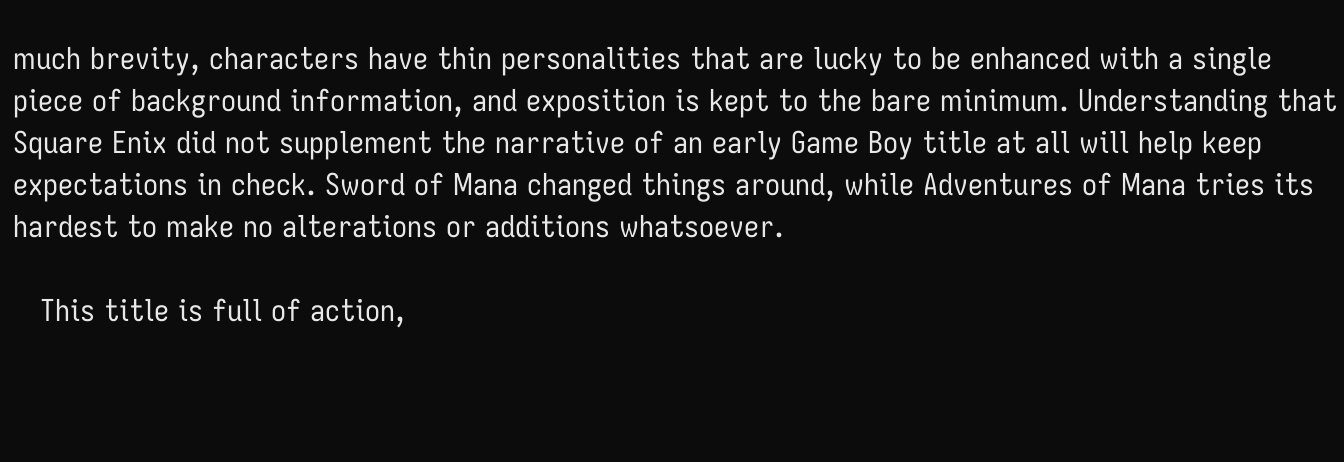much brevity, characters have thin personalities that are lucky to be enhanced with a single piece of background information, and exposition is kept to the bare minimum. Understanding that Square Enix did not supplement the narrative of an early Game Boy title at all will help keep expectations in check. Sword of Mana changed things around, while Adventures of Mana tries its hardest to make no alterations or additions whatsoever.

   This title is full of action,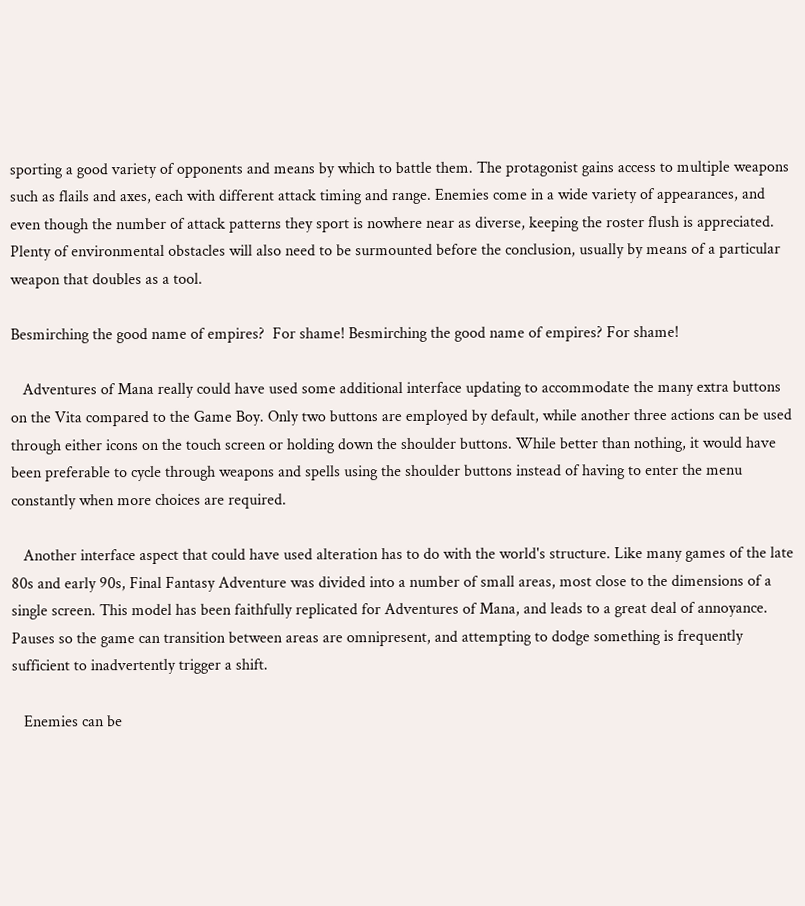sporting a good variety of opponents and means by which to battle them. The protagonist gains access to multiple weapons such as flails and axes, each with different attack timing and range. Enemies come in a wide variety of appearances, and even though the number of attack patterns they sport is nowhere near as diverse, keeping the roster flush is appreciated. Plenty of environmental obstacles will also need to be surmounted before the conclusion, usually by means of a particular weapon that doubles as a tool.

Besmirching the good name of empires?  For shame! Besmirching the good name of empires? For shame!

   Adventures of Mana really could have used some additional interface updating to accommodate the many extra buttons on the Vita compared to the Game Boy. Only two buttons are employed by default, while another three actions can be used through either icons on the touch screen or holding down the shoulder buttons. While better than nothing, it would have been preferable to cycle through weapons and spells using the shoulder buttons instead of having to enter the menu constantly when more choices are required.

   Another interface aspect that could have used alteration has to do with the world's structure. Like many games of the late 80s and early 90s, Final Fantasy Adventure was divided into a number of small areas, most close to the dimensions of a single screen. This model has been faithfully replicated for Adventures of Mana, and leads to a great deal of annoyance. Pauses so the game can transition between areas are omnipresent, and attempting to dodge something is frequently sufficient to inadvertently trigger a shift.

   Enemies can be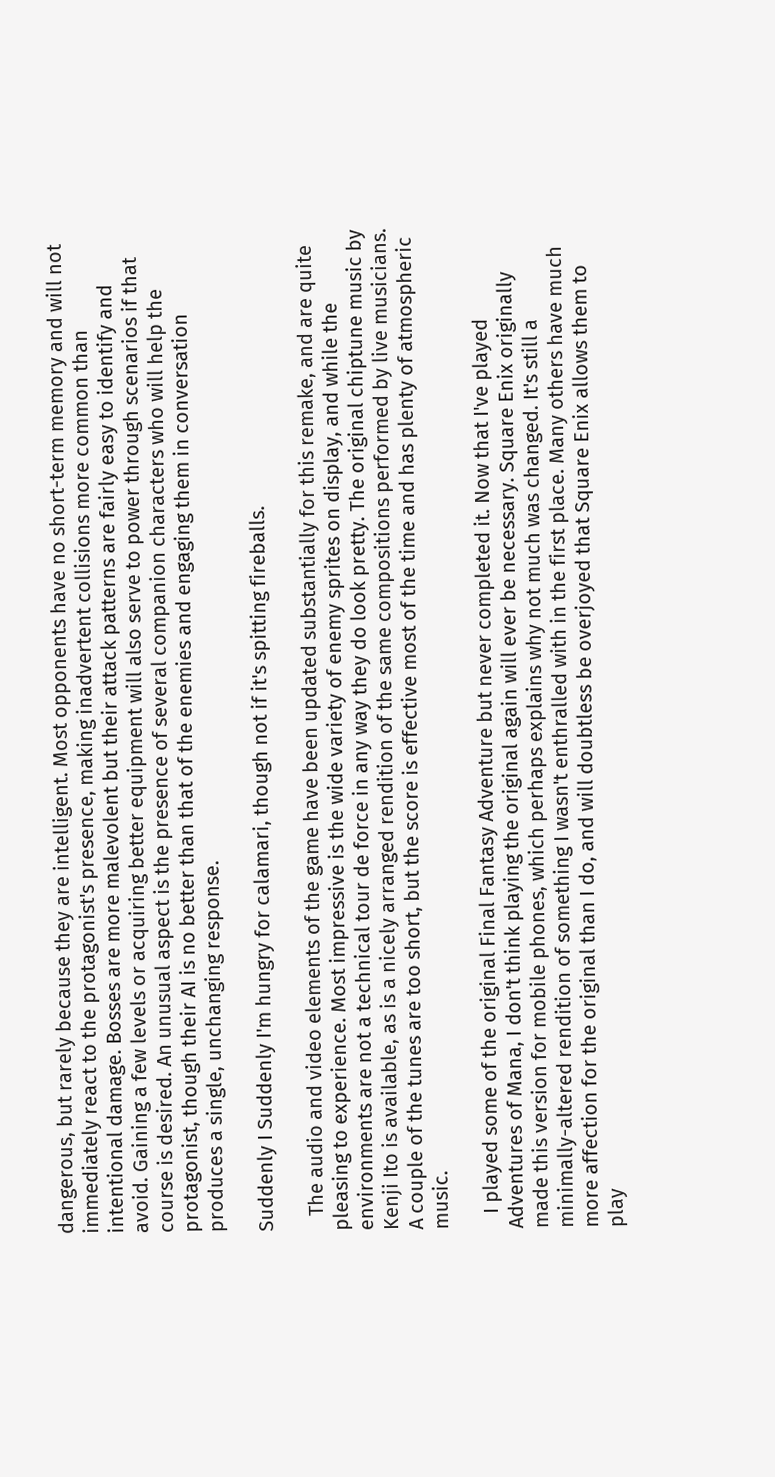dangerous, but rarely because they are intelligent. Most opponents have no short-term memory and will not immediately react to the protagonist's presence, making inadvertent collisions more common than intentional damage. Bosses are more malevolent but their attack patterns are fairly easy to identify and avoid. Gaining a few levels or acquiring better equipment will also serve to power through scenarios if that course is desired. An unusual aspect is the presence of several companion characters who will help the protagonist, though their AI is no better than that of the enemies and engaging them in conversation produces a single, unchanging response.

Suddenly I Suddenly I'm hungry for calamari, though not if it's spitting fireballs.

   The audio and video elements of the game have been updated substantially for this remake, and are quite pleasing to experience. Most impressive is the wide variety of enemy sprites on display, and while the environments are not a technical tour de force in any way they do look pretty. The original chiptune music by Kenji Ito is available, as is a nicely arranged rendition of the same compositions performed by live musicians. A couple of the tunes are too short, but the score is effective most of the time and has plenty of atmospheric music.

   I played some of the original Final Fantasy Adventure but never completed it. Now that I've played Adventures of Mana, I don't think playing the original again will ever be necessary. Square Enix originally made this version for mobile phones, which perhaps explains why not much was changed. It's still a minimally-altered rendition of something I wasn't enthralled with in the first place. Many others have much more affection for the original than I do, and will doubtless be overjoyed that Square Enix allows them to play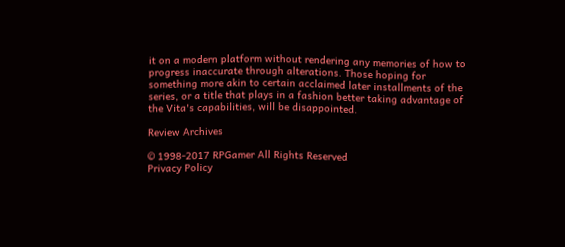it on a modern platform without rendering any memories of how to progress inaccurate through alterations. Those hoping for something more akin to certain acclaimed later installments of the series, or a title that plays in a fashion better taking advantage of the Vita's capabilities, will be disappointed.

Review Archives

© 1998-2017 RPGamer All Rights Reserved
Privacy Policy